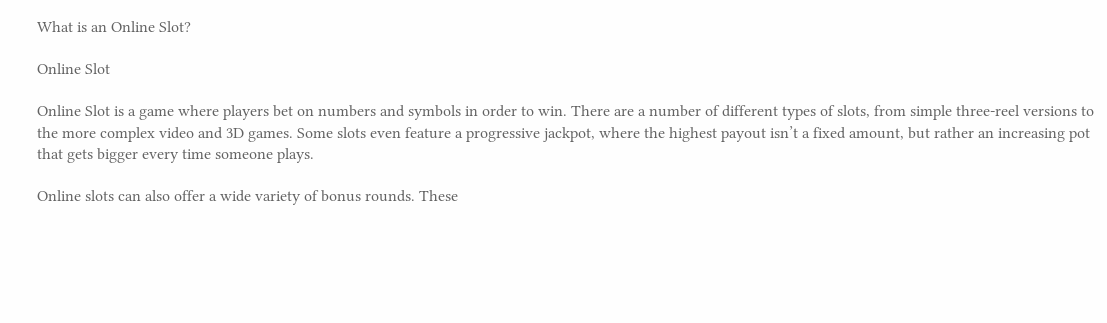What is an Online Slot?

Online Slot

Online Slot is a game where players bet on numbers and symbols in order to win. There are a number of different types of slots, from simple three-reel versions to the more complex video and 3D games. Some slots even feature a progressive jackpot, where the highest payout isn’t a fixed amount, but rather an increasing pot that gets bigger every time someone plays.

Online slots can also offer a wide variety of bonus rounds. These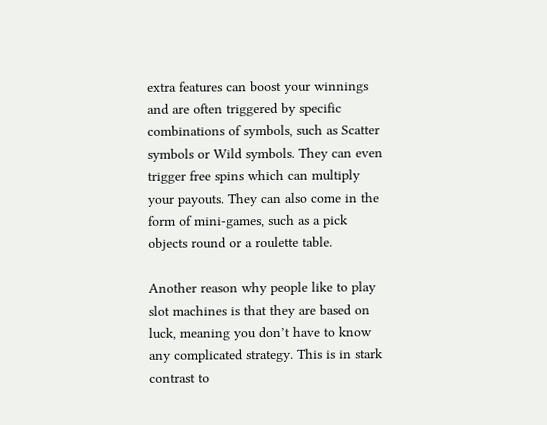extra features can boost your winnings and are often triggered by specific combinations of symbols, such as Scatter symbols or Wild symbols. They can even trigger free spins which can multiply your payouts. They can also come in the form of mini-games, such as a pick objects round or a roulette table.

Another reason why people like to play slot machines is that they are based on luck, meaning you don’t have to know any complicated strategy. This is in stark contrast to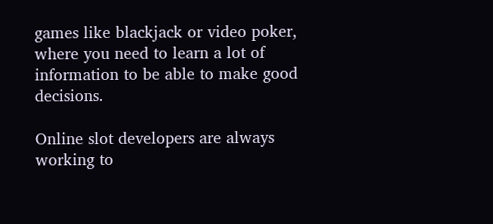games like blackjack or video poker, where you need to learn a lot of information to be able to make good decisions.

Online slot developers are always working to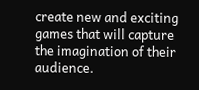create new and exciting games that will capture the imagination of their audience.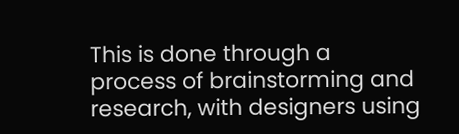This is done through a process of brainstorming and research, with designers using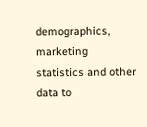demographics, marketing statistics and other data to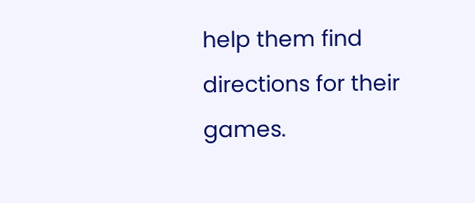help them find directions for their games.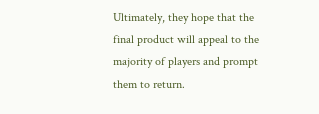Ultimately, they hope that the final product will appeal to the majority of players and prompt them to return.